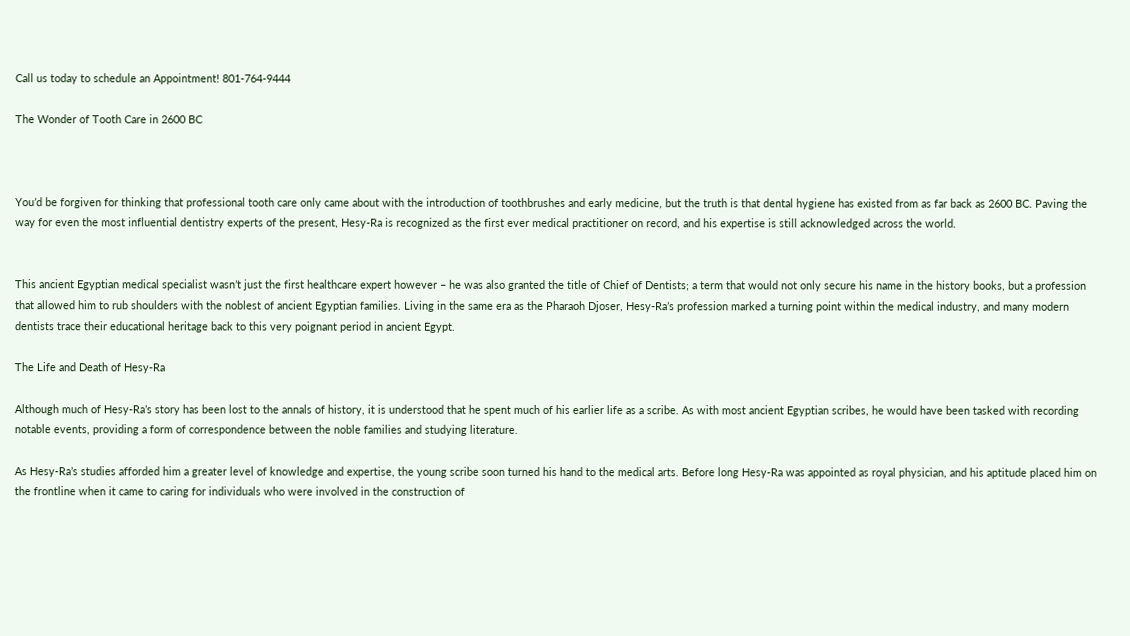Call us today to schedule an Appointment! 801-764-9444

The Wonder of Tooth Care in 2600 BC



You’d be forgiven for thinking that professional tooth care only came about with the introduction of toothbrushes and early medicine, but the truth is that dental hygiene has existed from as far back as 2600 BC. Paving the way for even the most influential dentistry experts of the present, Hesy-Ra is recognized as the first ever medical practitioner on record, and his expertise is still acknowledged across the world.


This ancient Egyptian medical specialist wasn’t just the first healthcare expert however – he was also granted the title of Chief of Dentists; a term that would not only secure his name in the history books, but a profession that allowed him to rub shoulders with the noblest of ancient Egyptian families. Living in the same era as the Pharaoh Djoser, Hesy-Ra’s profession marked a turning point within the medical industry, and many modern dentists trace their educational heritage back to this very poignant period in ancient Egypt.

The Life and Death of Hesy-Ra

Although much of Hesy-Ra’s story has been lost to the annals of history, it is understood that he spent much of his earlier life as a scribe. As with most ancient Egyptian scribes, he would have been tasked with recording notable events, providing a form of correspondence between the noble families and studying literature.

As Hesy-Ra’s studies afforded him a greater level of knowledge and expertise, the young scribe soon turned his hand to the medical arts. Before long Hesy-Ra was appointed as royal physician, and his aptitude placed him on the frontline when it came to caring for individuals who were involved in the construction of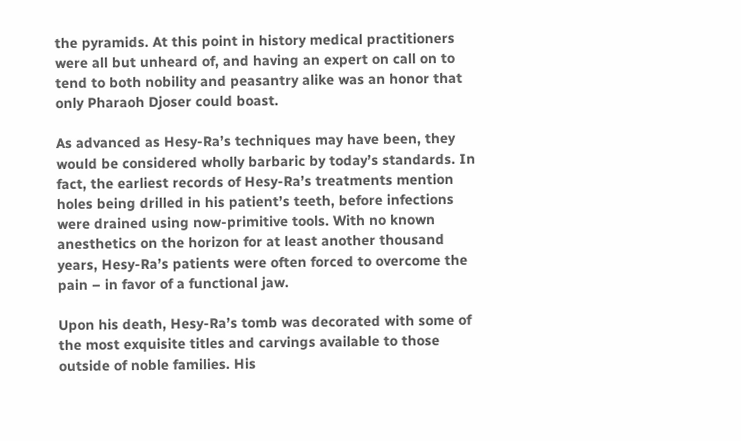the pyramids. At this point in history medical practitioners were all but unheard of, and having an expert on call on to tend to both nobility and peasantry alike was an honor that only Pharaoh Djoser could boast.

As advanced as Hesy-Ra’s techniques may have been, they would be considered wholly barbaric by today’s standards. In fact, the earliest records of Hesy-Ra’s treatments mention holes being drilled in his patient’s teeth, before infections were drained using now-primitive tools. With no known anesthetics on the horizon for at least another thousand years, Hesy-Ra’s patients were often forced to overcome the pain – in favor of a functional jaw.

Upon his death, Hesy-Ra’s tomb was decorated with some of the most exquisite titles and carvings available to those outside of noble families. His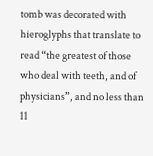tomb was decorated with hieroglyphs that translate to read “the greatest of those who deal with teeth, and of physicians”, and no less than 11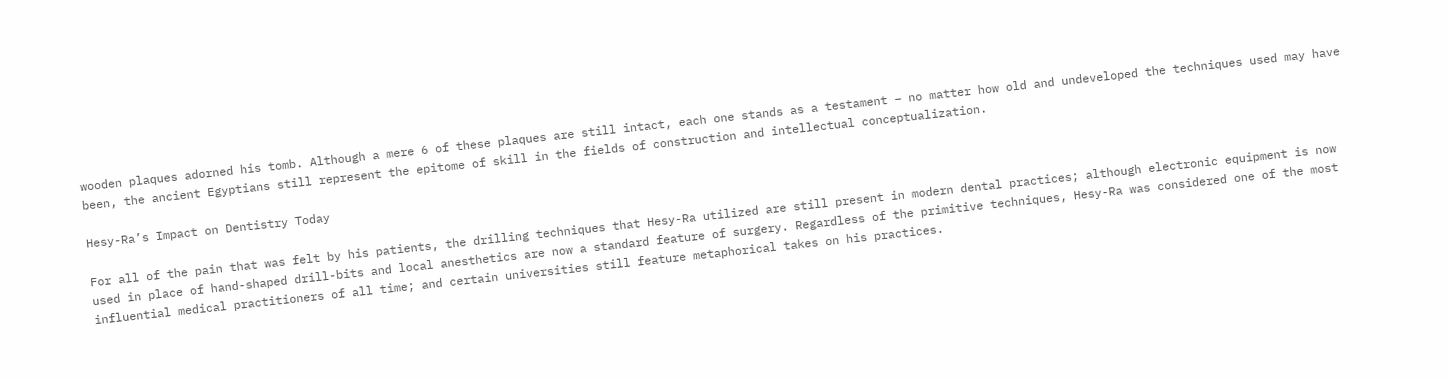wooden plaques adorned his tomb. Although a mere 6 of these plaques are still intact, each one stands as a testament – no matter how old and undeveloped the techniques used may have been, the ancient Egyptians still represent the epitome of skill in the fields of construction and intellectual conceptualization.

Hesy-Ra’s Impact on Dentistry Today

For all of the pain that was felt by his patients, the drilling techniques that Hesy-Ra utilized are still present in modern dental practices; although electronic equipment is now used in place of hand-shaped drill-bits and local anesthetics are now a standard feature of surgery. Regardless of the primitive techniques, Hesy-Ra was considered one of the most influential medical practitioners of all time; and certain universities still feature metaphorical takes on his practices.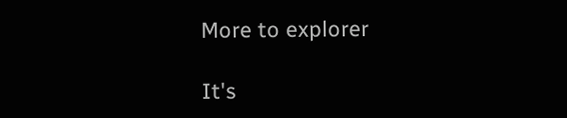More to explorer

It's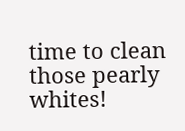time to clean those pearly whites!